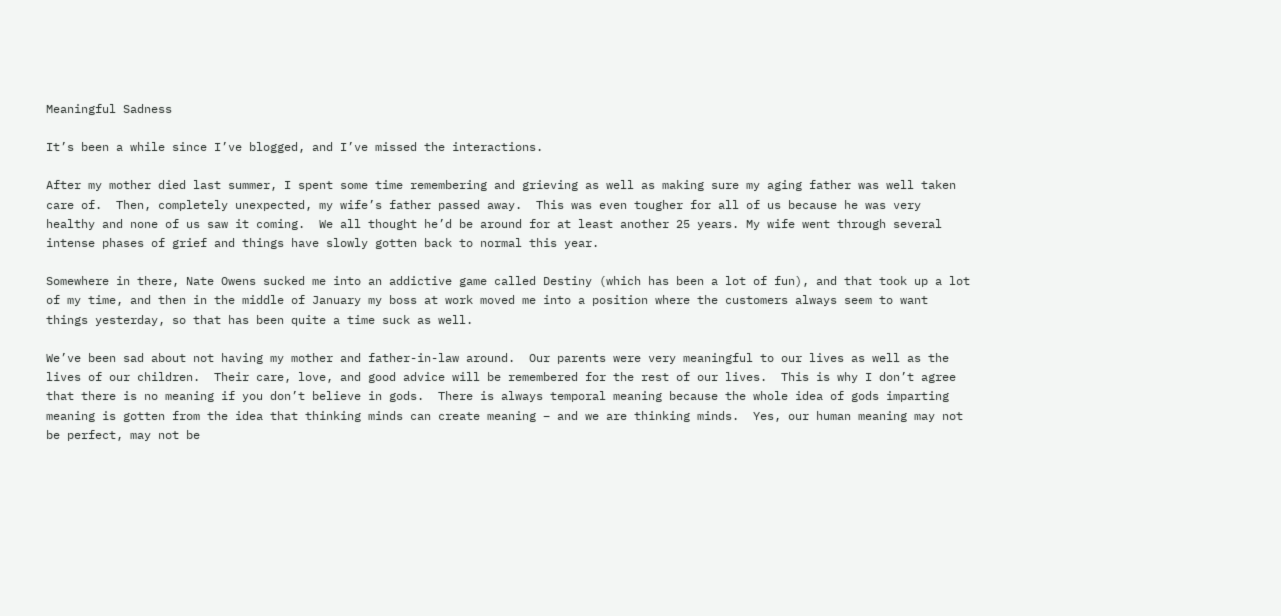Meaningful Sadness

It’s been a while since I’ve blogged, and I’ve missed the interactions.

After my mother died last summer, I spent some time remembering and grieving as well as making sure my aging father was well taken care of.  Then, completely unexpected, my wife’s father passed away.  This was even tougher for all of us because he was very healthy and none of us saw it coming.  We all thought he’d be around for at least another 25 years. My wife went through several intense phases of grief and things have slowly gotten back to normal this year.

Somewhere in there, Nate Owens sucked me into an addictive game called Destiny (which has been a lot of fun), and that took up a lot of my time, and then in the middle of January my boss at work moved me into a position where the customers always seem to want things yesterday, so that has been quite a time suck as well.

We’ve been sad about not having my mother and father-in-law around.  Our parents were very meaningful to our lives as well as the lives of our children.  Their care, love, and good advice will be remembered for the rest of our lives.  This is why I don’t agree that there is no meaning if you don’t believe in gods.  There is always temporal meaning because the whole idea of gods imparting meaning is gotten from the idea that thinking minds can create meaning – and we are thinking minds.  Yes, our human meaning may not be perfect, may not be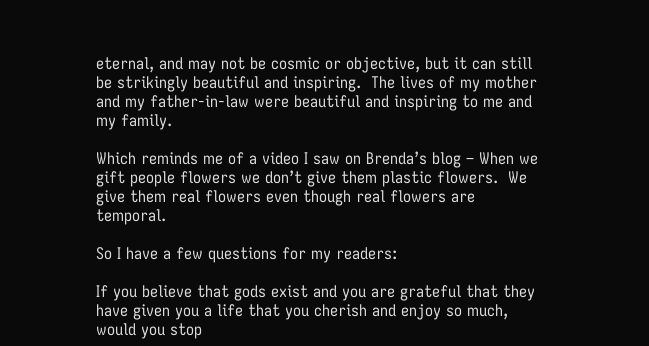eternal, and may not be cosmic or objective, but it can still be strikingly beautiful and inspiring.  The lives of my mother and my father-in-law were beautiful and inspiring to me and my family.

Which reminds me of a video I saw on Brenda’s blog – When we gift people flowers we don’t give them plastic flowers.  We give them real flowers even though real flowers are temporal.

So I have a few questions for my readers:

If you believe that gods exist and you are grateful that they have given you a life that you cherish and enjoy so much, would you stop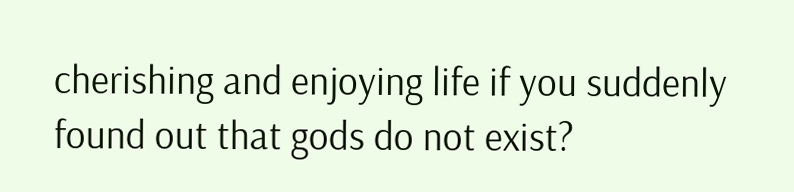cherishing and enjoying life if you suddenly found out that gods do not exist?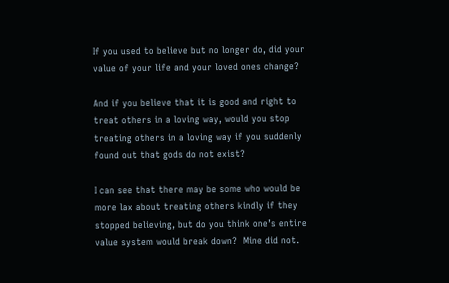If you used to believe but no longer do, did your value of your life and your loved ones change?

And if you believe that it is good and right to treat others in a loving way, would you stop treating others in a loving way if you suddenly found out that gods do not exist?

I can see that there may be some who would be more lax about treating others kindly if they stopped believing, but do you think one’s entire value system would break down?  Mine did not.